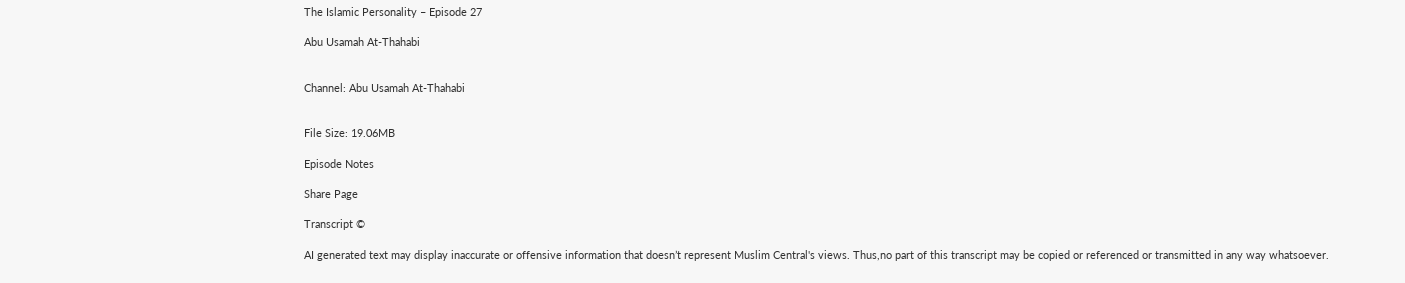The Islamic Personality – Episode 27

Abu Usamah At-Thahabi


Channel: Abu Usamah At-Thahabi


File Size: 19.06MB

Episode Notes

Share Page

Transcript ©

AI generated text may display inaccurate or offensive information that doesn’t represent Muslim Central's views. Thus,no part of this transcript may be copied or referenced or transmitted in any way whatsoever.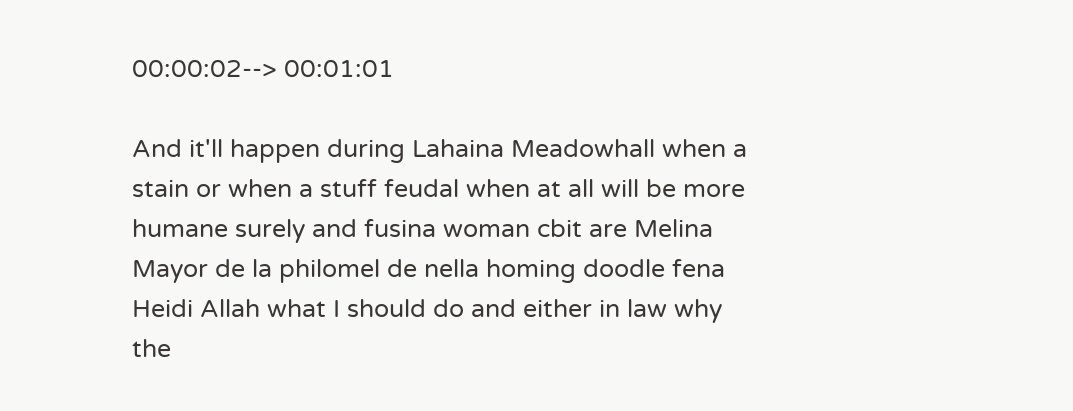00:00:02--> 00:01:01

And it'll happen during Lahaina Meadowhall when a stain or when a stuff feudal when at all will be more humane surely and fusina woman cbit are Melina Mayor de la philomel de nella homing doodle fena Heidi Allah what I should do and either in law why the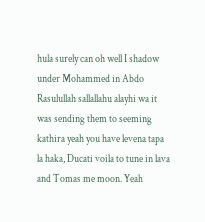hula surely can oh well I shadow under Mohammed in Abdo Rasulullah sallallahu alayhi wa it was sending them to seeming kathira yeah you have levena tapa la haka, Ducati voila to tune in lava and Tomas me moon. Yeah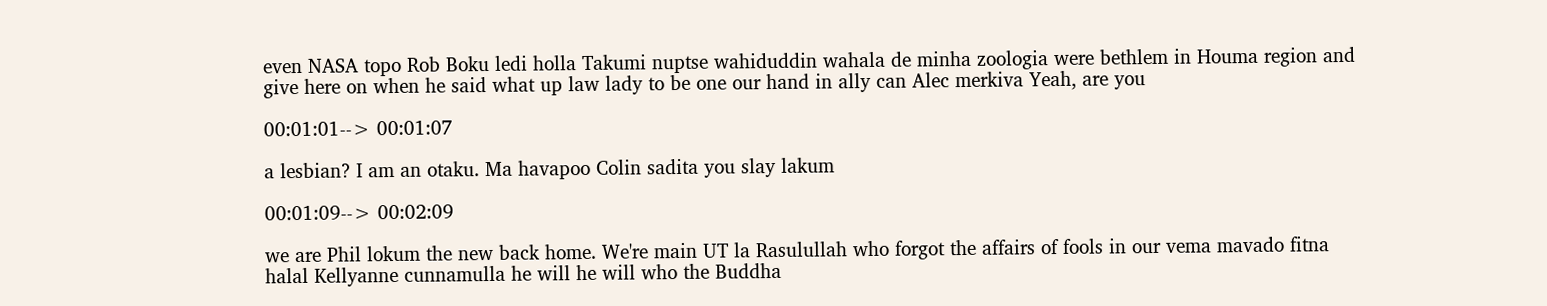even NASA topo Rob Boku ledi holla Takumi nuptse wahiduddin wahala de minha zoologia were bethlem in Houma region and give here on when he said what up law lady to be one our hand in ally can Alec merkiva Yeah, are you

00:01:01--> 00:01:07

a lesbian? I am an otaku. Ma havapoo Colin sadita you slay lakum

00:01:09--> 00:02:09

we are Phil lokum the new back home. We're main UT la Rasulullah who forgot the affairs of fools in our vema mavado fitna halal Kellyanne cunnamulla he will he will who the Buddha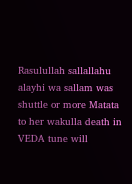Rasulullah sallallahu alayhi wa sallam was shuttle or more Matata to her wakulla death in VEDA tune will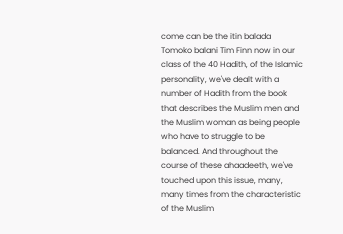come can be the itin balada Tomoko balani Tim Finn now in our class of the 40 Hadith, of the Islamic personality, we've dealt with a number of Hadith from the book that describes the Muslim men and the Muslim woman as being people who have to struggle to be balanced. And throughout the course of these ahaadeeth, we've touched upon this issue, many, many times from the characteristic of the Muslim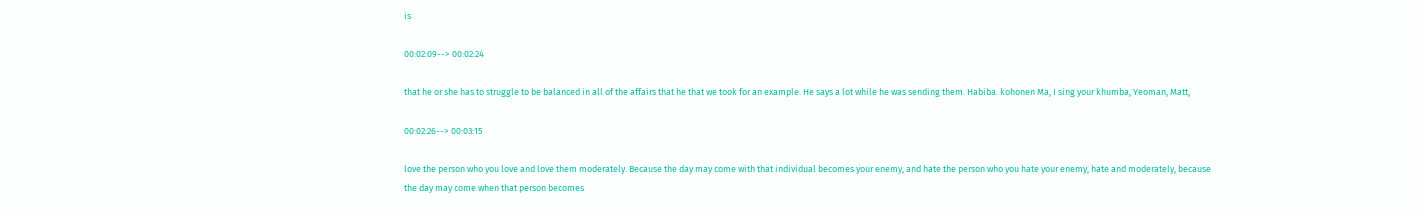is

00:02:09--> 00:02:24

that he or she has to struggle to be balanced in all of the affairs that he that we took for an example. He says a lot while he was sending them. Habiba. kohonen Ma, I sing your khumba, Yeoman, Matt,

00:02:26--> 00:03:15

love the person who you love and love them moderately. Because the day may come with that individual becomes your enemy, and hate the person who you hate your enemy, hate and moderately, because the day may come when that person becomes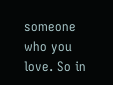someone who you love. So in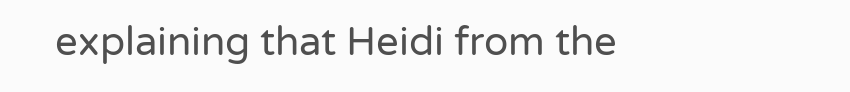explaining that Heidi from the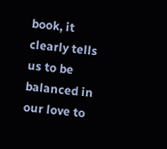book, it clearly tells us to be balanced in our love to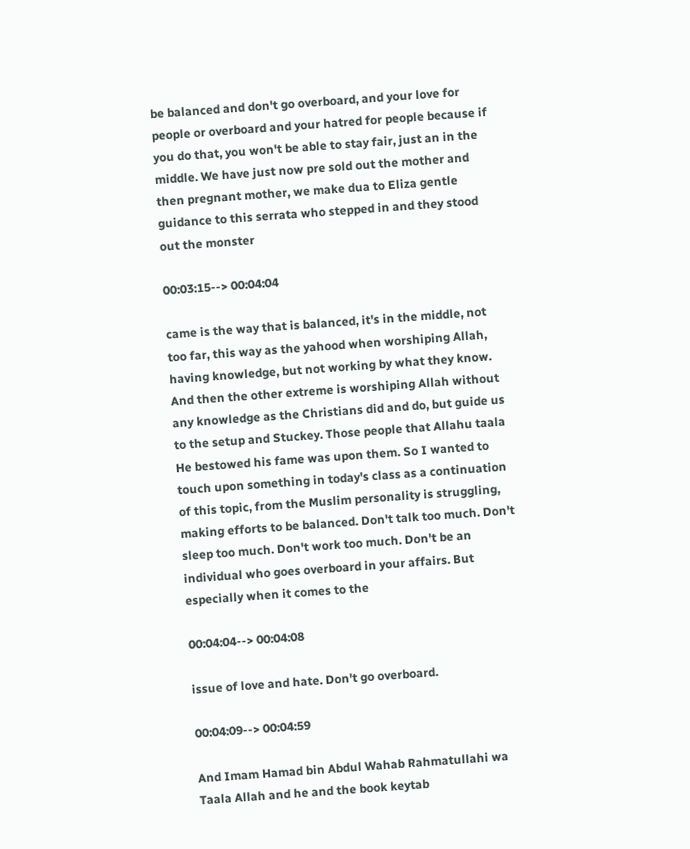be balanced and don't go overboard, and your love for people or overboard and your hatred for people because if you do that, you won't be able to stay fair, just an in the middle. We have just now pre sold out the mother and then pregnant mother, we make dua to Eliza gentle guidance to this serrata who stepped in and they stood out the monster

00:03:15--> 00:04:04

came is the way that is balanced, it's in the middle, not too far, this way as the yahood when worshiping Allah, having knowledge, but not working by what they know. And then the other extreme is worshiping Allah without any knowledge as the Christians did and do, but guide us to the setup and Stuckey. Those people that Allahu taala He bestowed his fame was upon them. So I wanted to touch upon something in today's class as a continuation of this topic, from the Muslim personality is struggling, making efforts to be balanced. Don't talk too much. Don't sleep too much. Don't work too much. Don't be an individual who goes overboard in your affairs. But especially when it comes to the

00:04:04--> 00:04:08

issue of love and hate. Don't go overboard.

00:04:09--> 00:04:59

And Imam Hamad bin Abdul Wahab Rahmatullahi wa Taala Allah and he and the book keytab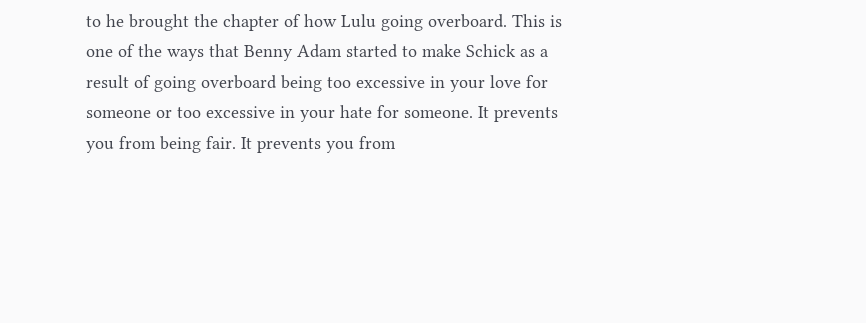to he brought the chapter of how Lulu going overboard. This is one of the ways that Benny Adam started to make Schick as a result of going overboard being too excessive in your love for someone or too excessive in your hate for someone. It prevents you from being fair. It prevents you from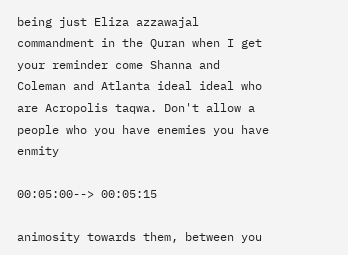being just Eliza azzawajal commandment in the Quran when I get your reminder come Shanna and Coleman and Atlanta ideal ideal who are Acropolis taqwa. Don't allow a people who you have enemies you have enmity

00:05:00--> 00:05:15

animosity towards them, between you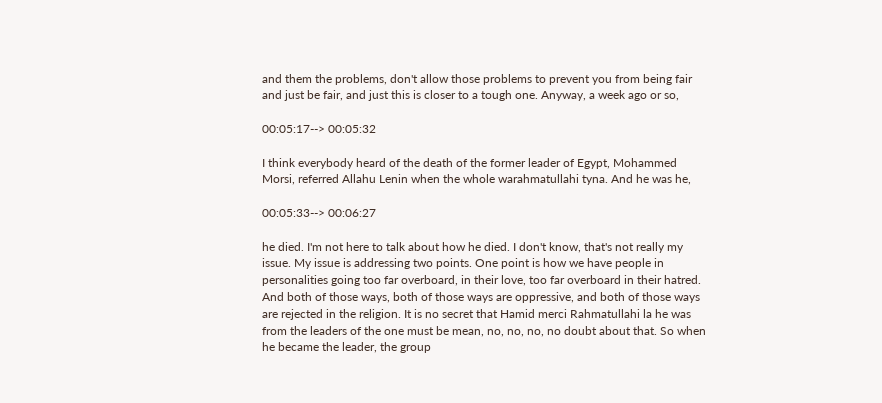and them the problems, don't allow those problems to prevent you from being fair and just be fair, and just this is closer to a tough one. Anyway, a week ago or so,

00:05:17--> 00:05:32

I think everybody heard of the death of the former leader of Egypt, Mohammed Morsi, referred Allahu Lenin when the whole warahmatullahi tyna. And he was he,

00:05:33--> 00:06:27

he died. I'm not here to talk about how he died. I don't know, that's not really my issue. My issue is addressing two points. One point is how we have people in personalities going too far overboard, in their love, too far overboard in their hatred. And both of those ways, both of those ways are oppressive, and both of those ways are rejected in the religion. It is no secret that Hamid merci Rahmatullahi la he was from the leaders of the one must be mean, no, no, no, no doubt about that. So when he became the leader, the group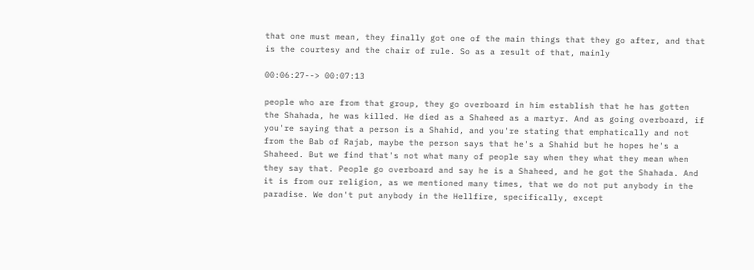that one must mean, they finally got one of the main things that they go after, and that is the courtesy and the chair of rule. So as a result of that, mainly

00:06:27--> 00:07:13

people who are from that group, they go overboard in him establish that he has gotten the Shahada, he was killed. He died as a Shaheed as a martyr. And as going overboard, if you're saying that a person is a Shahid, and you're stating that emphatically and not from the Bab of Rajab, maybe the person says that he's a Shahid but he hopes he's a Shaheed. But we find that's not what many of people say when they what they mean when they say that. People go overboard and say he is a Shaheed, and he got the Shahada. And it is from our religion, as we mentioned many times, that we do not put anybody in the paradise. We don't put anybody in the Hellfire, specifically, except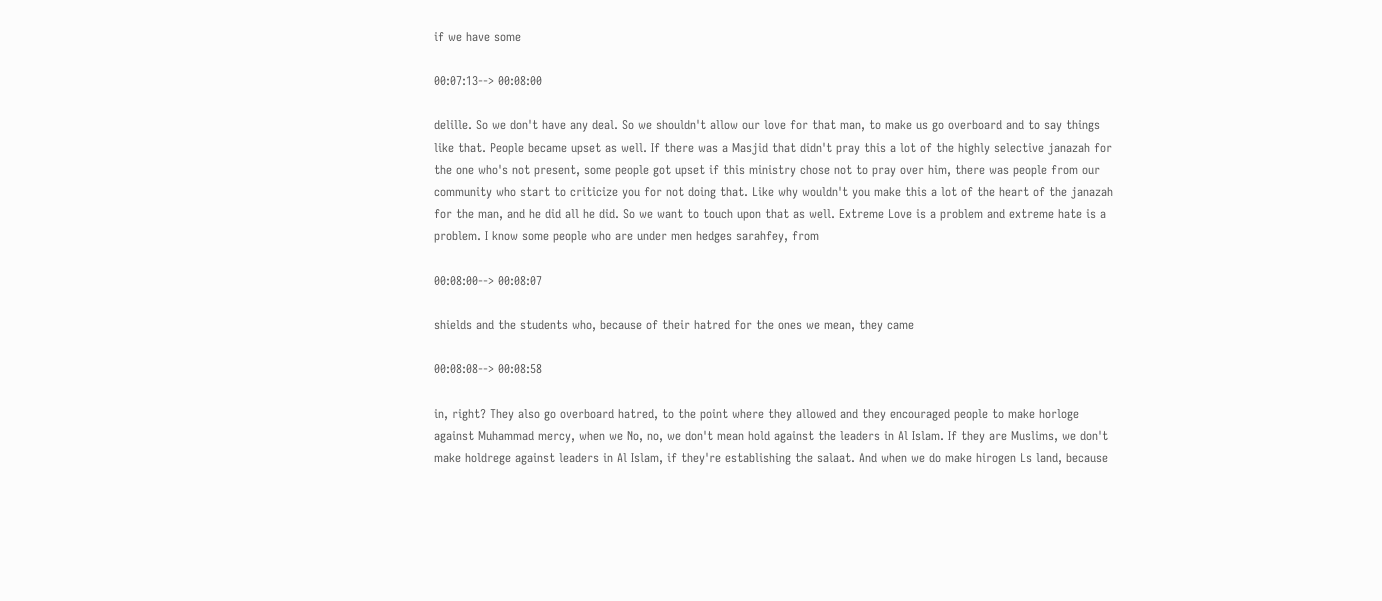if we have some

00:07:13--> 00:08:00

delille. So we don't have any deal. So we shouldn't allow our love for that man, to make us go overboard and to say things like that. People became upset as well. If there was a Masjid that didn't pray this a lot of the highly selective janazah for the one who's not present, some people got upset if this ministry chose not to pray over him, there was people from our community who start to criticize you for not doing that. Like why wouldn't you make this a lot of the heart of the janazah for the man, and he did all he did. So we want to touch upon that as well. Extreme Love is a problem and extreme hate is a problem. I know some people who are under men hedges sarahfey, from

00:08:00--> 00:08:07

shields and the students who, because of their hatred for the ones we mean, they came

00:08:08--> 00:08:58

in, right? They also go overboard hatred, to the point where they allowed and they encouraged people to make horloge against Muhammad mercy, when we No, no, we don't mean hold against the leaders in Al Islam. If they are Muslims, we don't make holdrege against leaders in Al Islam, if they're establishing the salaat. And when we do make hirogen Ls land, because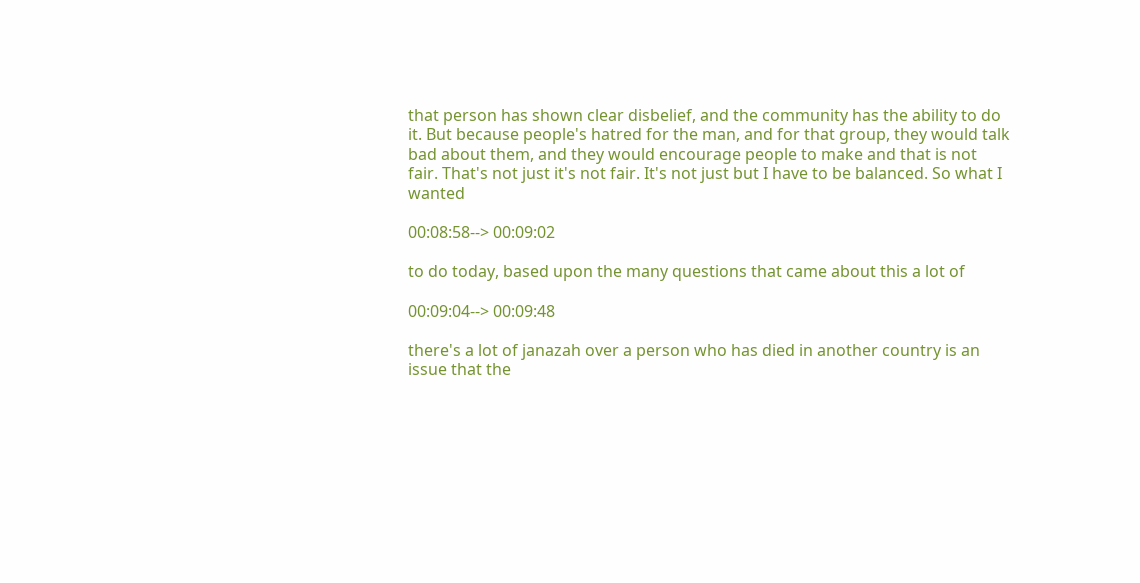that person has shown clear disbelief, and the community has the ability to do it. But because people's hatred for the man, and for that group, they would talk bad about them, and they would encourage people to make and that is not fair. That's not just it's not fair. It's not just but I have to be balanced. So what I wanted

00:08:58--> 00:09:02

to do today, based upon the many questions that came about this a lot of

00:09:04--> 00:09:48

there's a lot of janazah over a person who has died in another country is an issue that the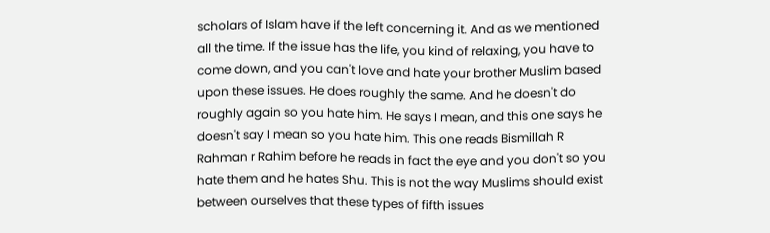scholars of Islam have if the left concerning it. And as we mentioned all the time. If the issue has the life, you kind of relaxing, you have to come down, and you can't love and hate your brother Muslim based upon these issues. He does roughly the same. And he doesn't do roughly again so you hate him. He says I mean, and this one says he doesn't say I mean so you hate him. This one reads Bismillah R Rahman r Rahim before he reads in fact the eye and you don't so you hate them and he hates Shu. This is not the way Muslims should exist between ourselves that these types of fifth issues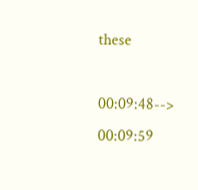these

00:09:48--> 00:09:59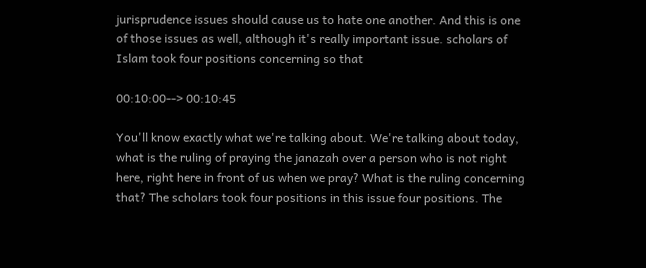jurisprudence issues should cause us to hate one another. And this is one of those issues as well, although it's really important issue. scholars of Islam took four positions concerning so that

00:10:00--> 00:10:45

You'll know exactly what we're talking about. We're talking about today, what is the ruling of praying the janazah over a person who is not right here, right here in front of us when we pray? What is the ruling concerning that? The scholars took four positions in this issue four positions. The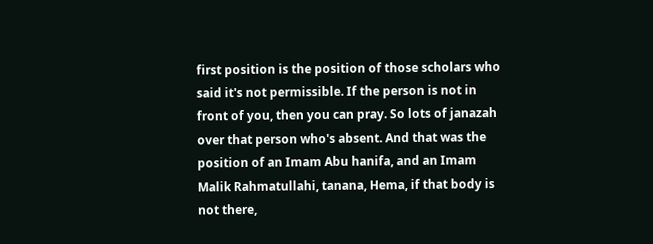first position is the position of those scholars who said it's not permissible. If the person is not in front of you, then you can pray. So lots of janazah over that person who's absent. And that was the position of an Imam Abu hanifa, and an Imam Malik Rahmatullahi, tanana, Hema, if that body is not there,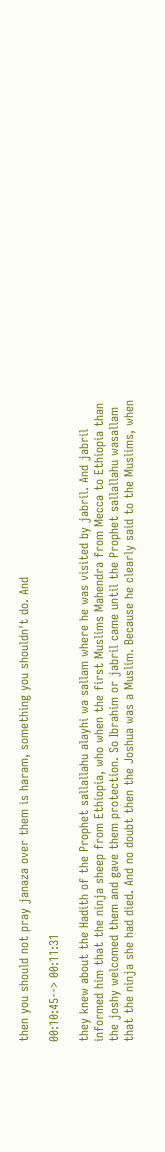then you should not pray janaza over them is haram, something you shouldn't do. And

00:10:45--> 00:11:31

they knew about the Hadith of the Prophet sallallahu alayhi wa sallam where he was visited by jabril. And jabril informed him that the ninja sheep from Ethiopia, who when the first Muslims Mahendra from Mecca to Ethiopia than the joshy welcomed them and gave them protection. So Ibrahim or jabril came until the Prophet sallallahu wasallam that the ninja she had died. And no doubt then the Joshua was a Muslim. Because he clearly said to the Muslims, when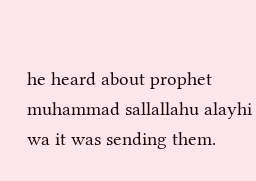he heard about prophet muhammad sallallahu alayhi wa it was sending them.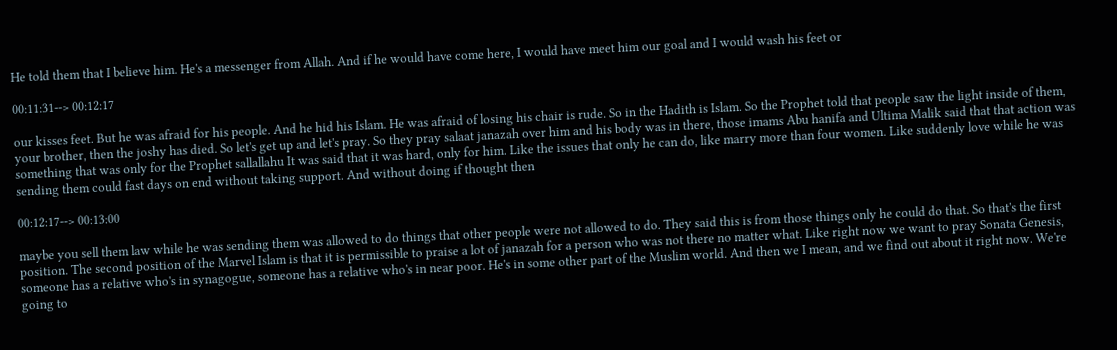He told them that I believe him. He's a messenger from Allah. And if he would have come here, I would have meet him our goal and I would wash his feet or

00:11:31--> 00:12:17

our kisses feet. But he was afraid for his people. And he hid his Islam. He was afraid of losing his chair is rude. So in the Hadith is Islam. So the Prophet told that people saw the light inside of them, your brother, then the joshy has died. So let's get up and let's pray. So they pray salaat janazah over him and his body was in there, those imams Abu hanifa and Ultima Malik said that that action was something that was only for the Prophet sallallahu It was said that it was hard, only for him. Like the issues that only he can do, like marry more than four women. Like suddenly love while he was sending them could fast days on end without taking support. And without doing if thought then

00:12:17--> 00:13:00

maybe you sell them law while he was sending them was allowed to do things that other people were not allowed to do. They said this is from those things only he could do that. So that's the first position. The second position of the Marvel Islam is that it is permissible to praise a lot of janazah for a person who was not there no matter what. Like right now we want to pray Sonata Genesis, someone has a relative who's in synagogue, someone has a relative who's in near poor. He's in some other part of the Muslim world. And then we I mean, and we find out about it right now. We're going to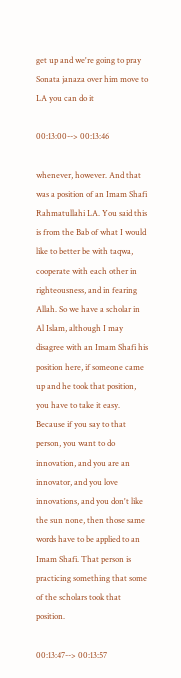get up and we're going to pray Sonata janaza over him move to LA you can do it

00:13:00--> 00:13:46

whenever, however. And that was a position of an Imam Shafi Rahmatullahi LA. You said this is from the Bab of what I would like to better be with taqwa, cooperate with each other in righteousness, and in fearing Allah. So we have a scholar in Al Islam, although I may disagree with an Imam Shafi his position here, if someone came up and he took that position, you have to take it easy. Because if you say to that person, you want to do innovation, and you are an innovator, and you love innovations, and you don't like the sun none, then those same words have to be applied to an Imam Shafi. That person is practicing something that some of the scholars took that position.

00:13:47--> 00:13:57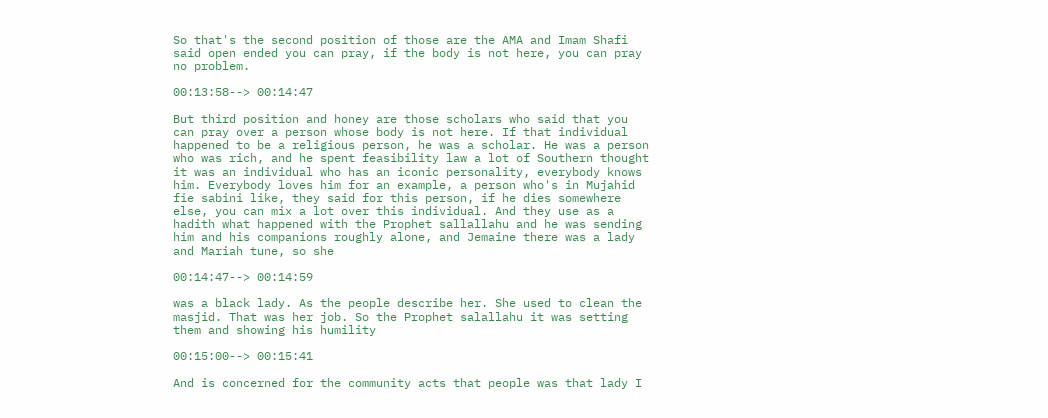So that's the second position of those are the AMA and Imam Shafi said open ended you can pray, if the body is not here, you can pray no problem.

00:13:58--> 00:14:47

But third position and honey are those scholars who said that you can pray over a person whose body is not here. If that individual happened to be a religious person, he was a scholar. He was a person who was rich, and he spent feasibility law a lot of Southern thought it was an individual who has an iconic personality, everybody knows him. Everybody loves him for an example, a person who's in Mujahid fie sabini like, they said for this person, if he dies somewhere else, you can mix a lot over this individual. And they use as a hadith what happened with the Prophet sallallahu and he was sending him and his companions roughly alone, and Jemaine there was a lady and Mariah tune, so she

00:14:47--> 00:14:59

was a black lady. As the people describe her. She used to clean the masjid. That was her job. So the Prophet salallahu it was setting them and showing his humility

00:15:00--> 00:15:41

And is concerned for the community acts that people was that lady I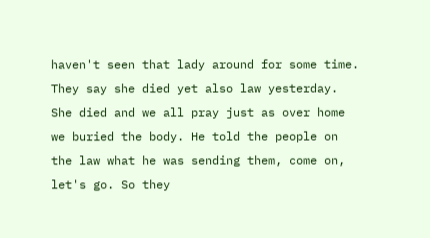haven't seen that lady around for some time. They say she died yet also law yesterday. She died and we all pray just as over home we buried the body. He told the people on the law what he was sending them, come on, let's go. So they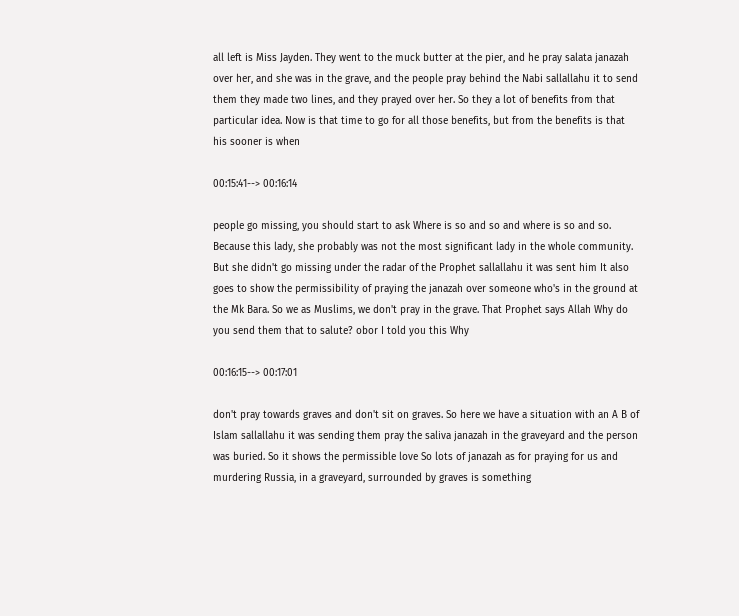all left is Miss Jayden. They went to the muck butter at the pier, and he pray salata janazah over her, and she was in the grave, and the people pray behind the Nabi sallallahu it to send them they made two lines, and they prayed over her. So they a lot of benefits from that particular idea. Now is that time to go for all those benefits, but from the benefits is that his sooner is when

00:15:41--> 00:16:14

people go missing, you should start to ask Where is so and so and where is so and so. Because this lady, she probably was not the most significant lady in the whole community. But she didn't go missing under the radar of the Prophet sallallahu it was sent him It also goes to show the permissibility of praying the janazah over someone who's in the ground at the Mk Bara. So we as Muslims, we don't pray in the grave. That Prophet says Allah Why do you send them that to salute? obor I told you this Why

00:16:15--> 00:17:01

don't pray towards graves and don't sit on graves. So here we have a situation with an A B of Islam sallallahu it was sending them pray the saliva janazah in the graveyard and the person was buried. So it shows the permissible love So lots of janazah as for praying for us and murdering Russia, in a graveyard, surrounded by graves is something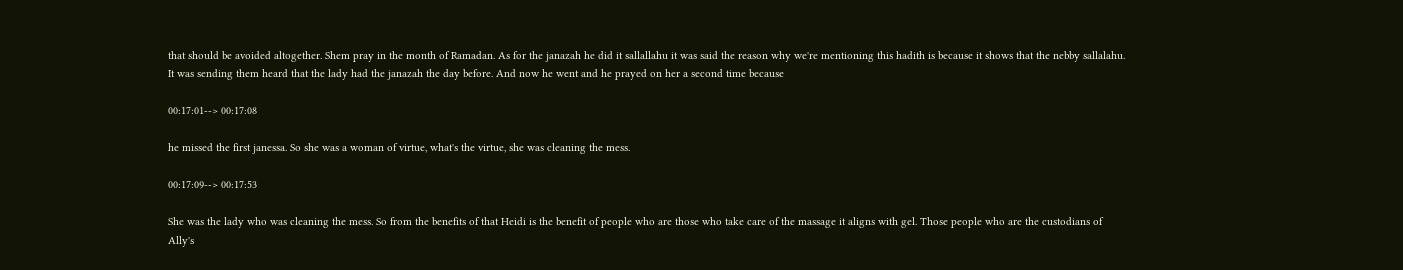that should be avoided altogether. Shem pray in the month of Ramadan. As for the janazah he did it sallallahu it was said the reason why we're mentioning this hadith is because it shows that the nebby sallalahu. It was sending them heard that the lady had the janazah the day before. And now he went and he prayed on her a second time because

00:17:01--> 00:17:08

he missed the first janessa. So she was a woman of virtue, what's the virtue, she was cleaning the mess.

00:17:09--> 00:17:53

She was the lady who was cleaning the mess. So from the benefits of that Heidi is the benefit of people who are those who take care of the massage it aligns with gel. Those people who are the custodians of Ally's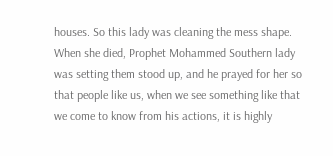houses. So this lady was cleaning the mess shape. When she died, Prophet Mohammed Southern lady was setting them stood up, and he prayed for her so that people like us, when we see something like that we come to know from his actions, it is highly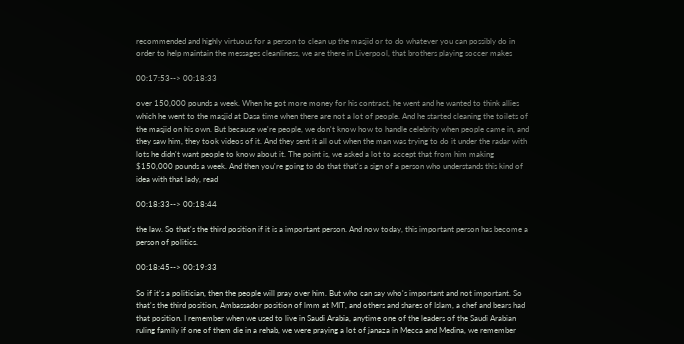recommended and highly virtuous for a person to clean up the masjid or to do whatever you can possibly do in order to help maintain the messages cleanliness, we are there in Liverpool, that brothers playing soccer makes

00:17:53--> 00:18:33

over 150,000 pounds a week. When he got more money for his contract, he went and he wanted to think allies which he went to the masjid at Dasa time when there are not a lot of people. And he started cleaning the toilets of the masjid on his own. But because we're people, we don't know how to handle celebrity when people came in, and they saw him, they took videos of it. And they sent it all out when the man was trying to do it under the radar with lots he didn't want people to know about it. The point is, we asked a lot to accept that from him making $150,000 pounds a week. And then you're going to do that that's a sign of a person who understands this kind of idea with that lady, read

00:18:33--> 00:18:44

the law. So that's the third position if it is a important person. And now today, this important person has become a person of politics.

00:18:45--> 00:19:33

So if it's a politician, then the people will pray over him. But who can say who's important and not important. So that's the third position, Ambassador position of lmm at MIT, and others and shares of Islam, a chef and bears had that position. I remember when we used to live in Saudi Arabia, anytime one of the leaders of the Saudi Arabian ruling family if one of them die in a rehab, we were praying a lot of janaza in Mecca and Medina, we remember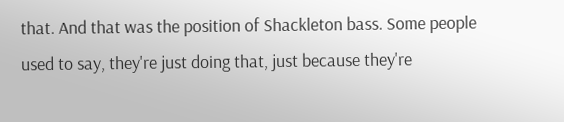that. And that was the position of Shackleton bass. Some people used to say, they're just doing that, just because they're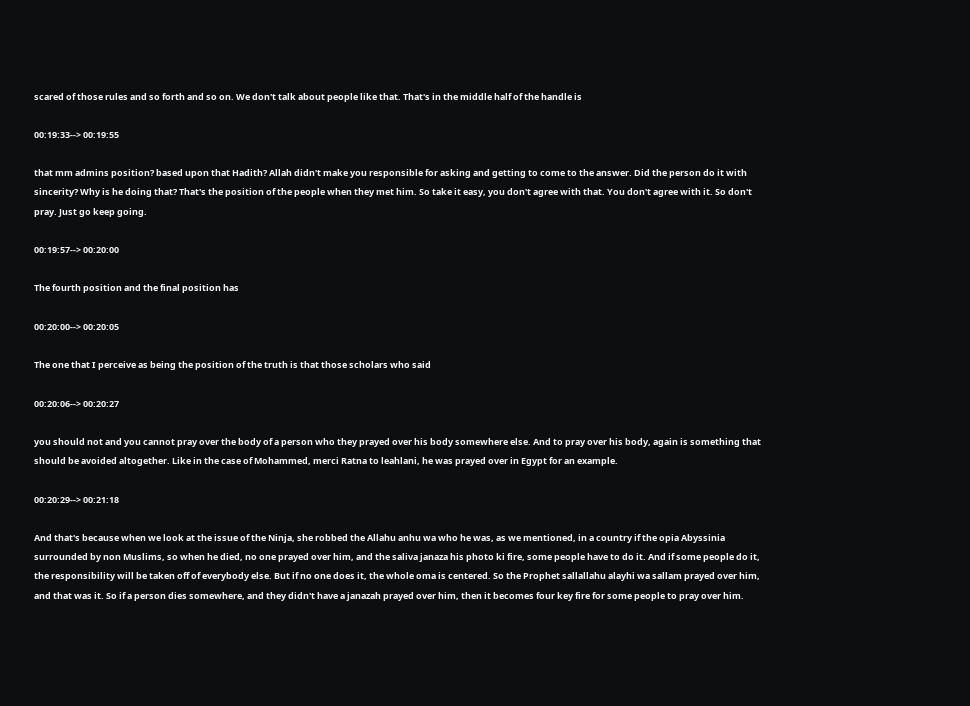scared of those rules and so forth and so on. We don't talk about people like that. That's in the middle half of the handle is

00:19:33--> 00:19:55

that mm admins position? based upon that Hadith? Allah didn't make you responsible for asking and getting to come to the answer. Did the person do it with sincerity? Why is he doing that? That's the position of the people when they met him. So take it easy, you don't agree with that. You don't agree with it. So don't pray. Just go keep going.

00:19:57--> 00:20:00

The fourth position and the final position has

00:20:00--> 00:20:05

The one that I perceive as being the position of the truth is that those scholars who said

00:20:06--> 00:20:27

you should not and you cannot pray over the body of a person who they prayed over his body somewhere else. And to pray over his body, again is something that should be avoided altogether. Like in the case of Mohammed, merci Ratna to leahlani, he was prayed over in Egypt for an example.

00:20:29--> 00:21:18

And that's because when we look at the issue of the Ninja, she robbed the Allahu anhu wa who he was, as we mentioned, in a country if the opia Abyssinia surrounded by non Muslims, so when he died, no one prayed over him, and the saliva janaza his photo ki fire, some people have to do it. And if some people do it, the responsibility will be taken off of everybody else. But if no one does it, the whole oma is centered. So the Prophet sallallahu alayhi wa sallam prayed over him, and that was it. So if a person dies somewhere, and they didn't have a janazah prayed over him, then it becomes four key fire for some people to pray over him.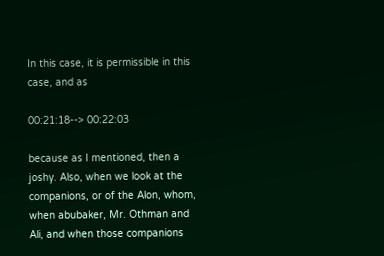In this case, it is permissible in this case, and as

00:21:18--> 00:22:03

because as I mentioned, then a joshy. Also, when we look at the companions, or of the Alon, whom, when abubaker, Mr. Othman and Ali, and when those companions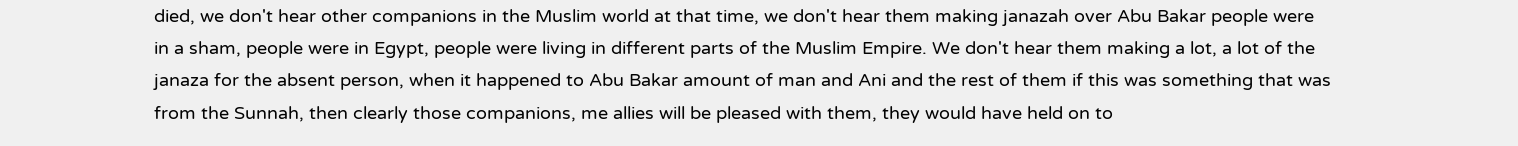died, we don't hear other companions in the Muslim world at that time, we don't hear them making janazah over Abu Bakar people were in a sham, people were in Egypt, people were living in different parts of the Muslim Empire. We don't hear them making a lot, a lot of the janaza for the absent person, when it happened to Abu Bakar amount of man and Ani and the rest of them if this was something that was from the Sunnah, then clearly those companions, me allies will be pleased with them, they would have held on to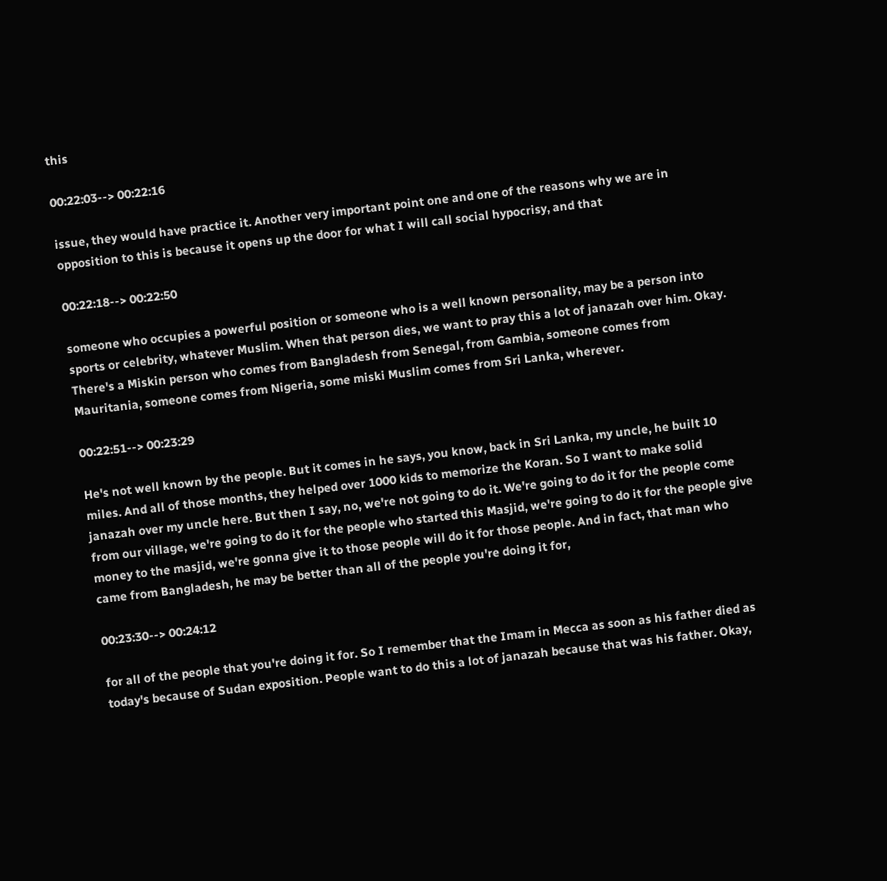this

00:22:03--> 00:22:16

issue, they would have practice it. Another very important point one and one of the reasons why we are in opposition to this is because it opens up the door for what I will call social hypocrisy, and that

00:22:18--> 00:22:50

someone who occupies a powerful position or someone who is a well known personality, may be a person into sports or celebrity, whatever Muslim. When that person dies, we want to pray this a lot of janazah over him. Okay. There's a Miskin person who comes from Bangladesh from Senegal, from Gambia, someone comes from Mauritania, someone comes from Nigeria, some miski Muslim comes from Sri Lanka, wherever.

00:22:51--> 00:23:29

He's not well known by the people. But it comes in he says, you know, back in Sri Lanka, my uncle, he built 10 miles. And all of those months, they helped over 1000 kids to memorize the Koran. So I want to make solid janazah over my uncle here. But then I say, no, we're not going to do it. We're going to do it for the people come from our village, we're going to do it for the people who started this Masjid, we're going to do it for the people give money to the masjid, we're gonna give it to those people will do it for those people. And in fact, that man who came from Bangladesh, he may be better than all of the people you're doing it for,

00:23:30--> 00:24:12

for all of the people that you're doing it for. So I remember that the Imam in Mecca as soon as his father died as today's because of Sudan exposition. People want to do this a lot of janazah because that was his father. Okay,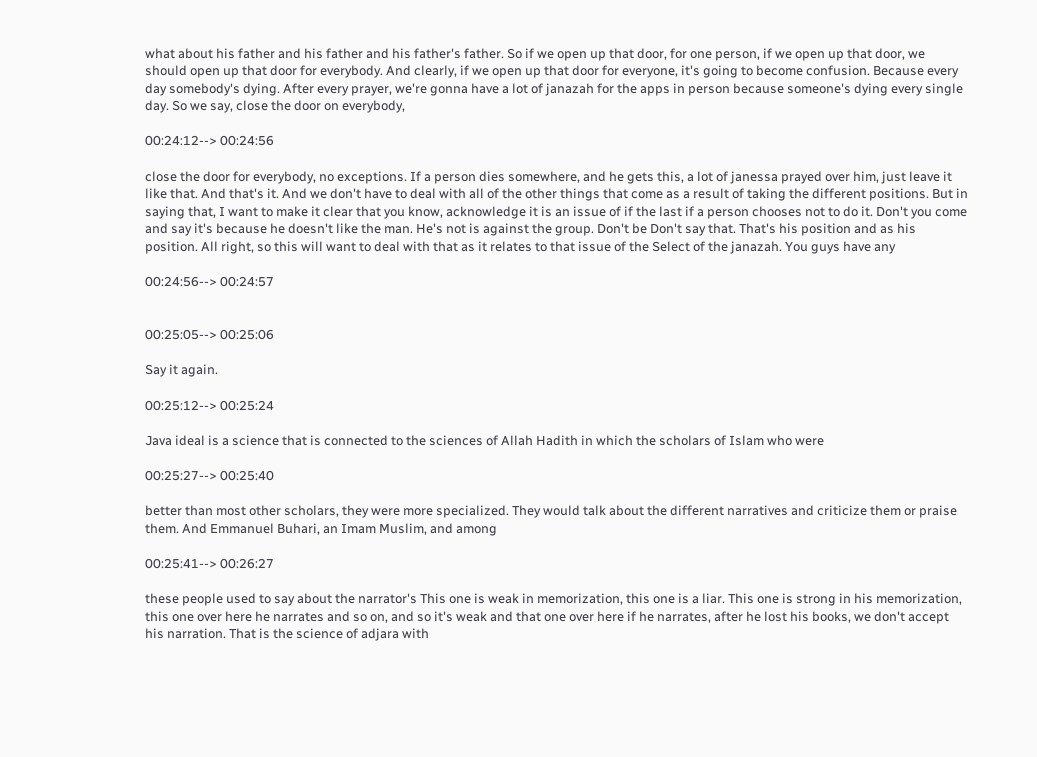what about his father and his father and his father's father. So if we open up that door, for one person, if we open up that door, we should open up that door for everybody. And clearly, if we open up that door for everyone, it's going to become confusion. Because every day somebody's dying. After every prayer, we're gonna have a lot of janazah for the apps in person because someone's dying every single day. So we say, close the door on everybody,

00:24:12--> 00:24:56

close the door for everybody, no exceptions. If a person dies somewhere, and he gets this, a lot of janessa prayed over him, just leave it like that. And that's it. And we don't have to deal with all of the other things that come as a result of taking the different positions. But in saying that, I want to make it clear that you know, acknowledge it is an issue of if the last if a person chooses not to do it. Don't you come and say it's because he doesn't like the man. He's not is against the group. Don't be Don't say that. That's his position and as his position. All right, so this will want to deal with that as it relates to that issue of the Select of the janazah. You guys have any

00:24:56--> 00:24:57


00:25:05--> 00:25:06

Say it again.

00:25:12--> 00:25:24

Java ideal is a science that is connected to the sciences of Allah Hadith in which the scholars of Islam who were

00:25:27--> 00:25:40

better than most other scholars, they were more specialized. They would talk about the different narratives and criticize them or praise them. And Emmanuel Buhari, an Imam Muslim, and among

00:25:41--> 00:26:27

these people used to say about the narrator's This one is weak in memorization, this one is a liar. This one is strong in his memorization, this one over here he narrates and so on, and so it's weak and that one over here if he narrates, after he lost his books, we don't accept his narration. That is the science of adjara with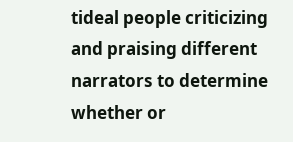tideal people criticizing and praising different narrators to determine whether or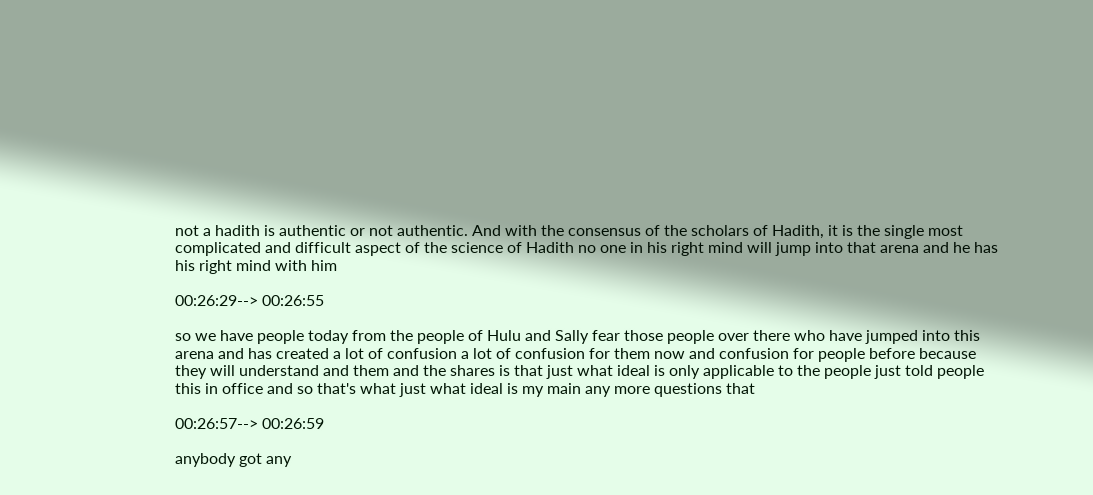not a hadith is authentic or not authentic. And with the consensus of the scholars of Hadith, it is the single most complicated and difficult aspect of the science of Hadith no one in his right mind will jump into that arena and he has his right mind with him

00:26:29--> 00:26:55

so we have people today from the people of Hulu and Sally fear those people over there who have jumped into this arena and has created a lot of confusion a lot of confusion for them now and confusion for people before because they will understand and them and the shares is that just what ideal is only applicable to the people just told people this in office and so that's what just what ideal is my main any more questions that

00:26:57--> 00:26:59

anybody got any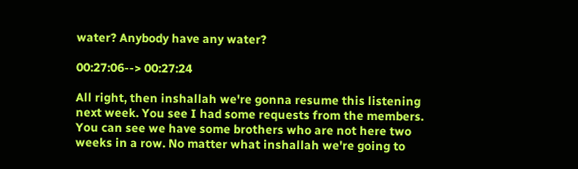water? Anybody have any water?

00:27:06--> 00:27:24

All right, then inshallah we're gonna resume this listening next week. You see I had some requests from the members. You can see we have some brothers who are not here two weeks in a row. No matter what inshallah we're going to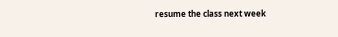resume the class next week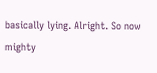basically lying. Alright. So now mighty